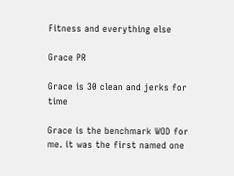Fitness and everything else

Grace PR

Grace is 30 clean and jerks for time

Grace is the benchmark WOD for me. it was the first named one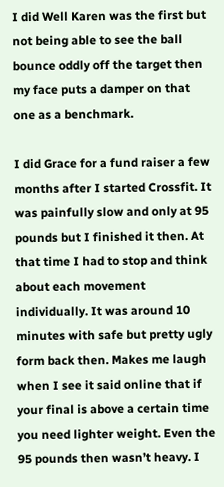I did Well Karen was the first but not being able to see the ball bounce oddly off the target then my face puts a damper on that one as a benchmark.

I did Grace for a fund raiser a few months after I started Crossfit. It was painfully slow and only at 95 pounds but I finished it then. At that time I had to stop and think about each movement individually. It was around 10 minutes with safe but pretty ugly form back then. Makes me laugh when I see it said online that if your final is above a certain time you need lighter weight. Even the 95 pounds then wasn’t heavy. I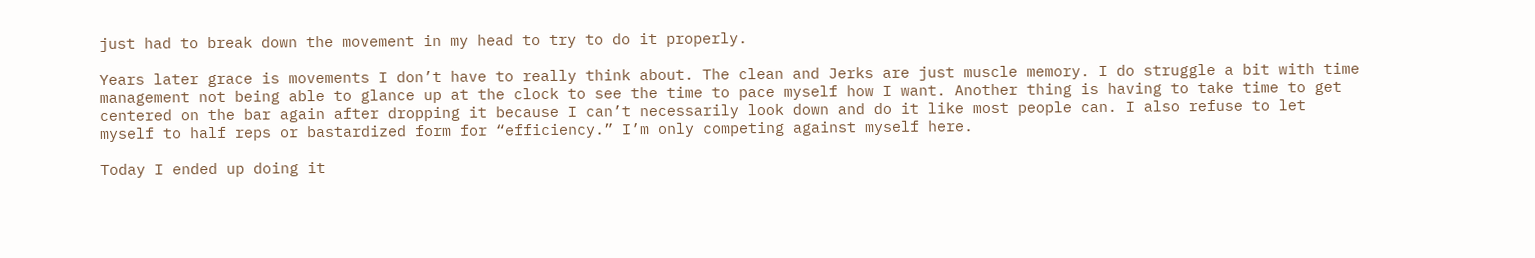just had to break down the movement in my head to try to do it properly.

Years later grace is movements I don’t have to really think about. The clean and Jerks are just muscle memory. I do struggle a bit with time management not being able to glance up at the clock to see the time to pace myself how I want. Another thing is having to take time to get centered on the bar again after dropping it because I can’t necessarily look down and do it like most people can. I also refuse to let myself to half reps or bastardized form for “efficiency.” I’m only competing against myself here.

Today I ended up doing it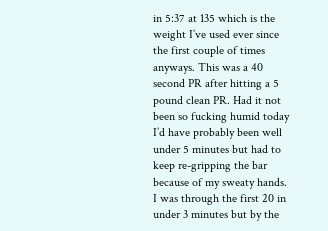in 5:37 at 135 which is the weight I’ve used ever since the first couple of times anyways. This was a 40 second PR after hitting a 5 pound clean PR. Had it not been so fucking humid today I’d have probably been well under 5 minutes but had to keep re-gripping the bar because of my sweaty hands. I was through the first 20 in under 3 minutes but by the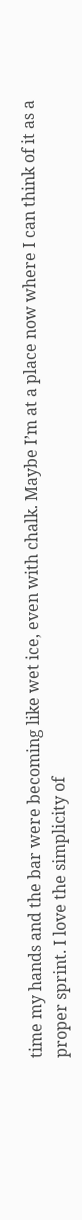time my hands and the bar were becoming like wet ice, even with chalk. Maybe I’m at a place now where I can think of it as a proper sprint. I love the simplicity of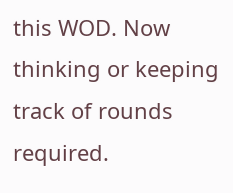this WOD. Now thinking or keeping track of rounds required.